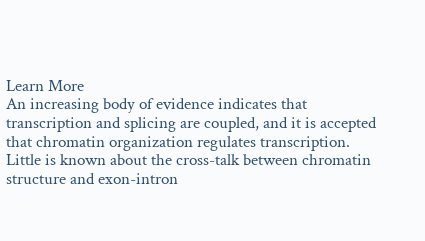Learn More
An increasing body of evidence indicates that transcription and splicing are coupled, and it is accepted that chromatin organization regulates transcription. Little is known about the cross-talk between chromatin structure and exon-intron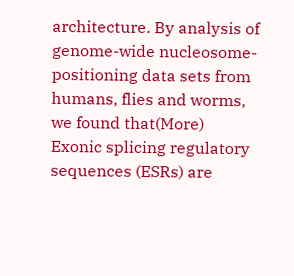architecture. By analysis of genome-wide nucleosome-positioning data sets from humans, flies and worms, we found that(More)
Exonic splicing regulatory sequences (ESRs) are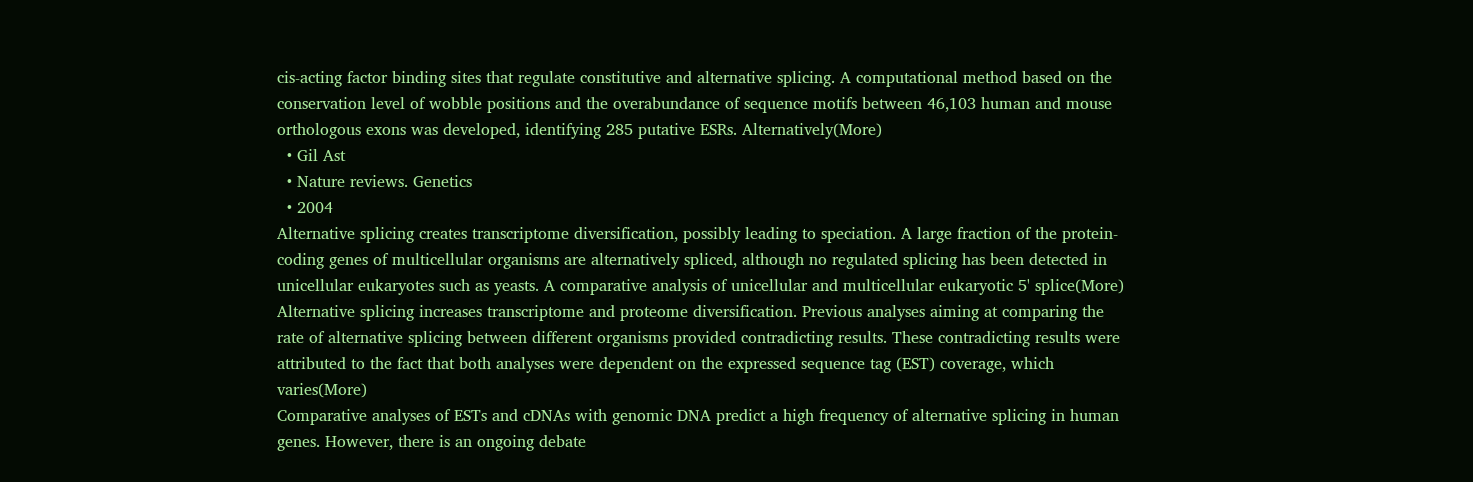cis-acting factor binding sites that regulate constitutive and alternative splicing. A computational method based on the conservation level of wobble positions and the overabundance of sequence motifs between 46,103 human and mouse orthologous exons was developed, identifying 285 putative ESRs. Alternatively(More)
  • Gil Ast
  • Nature reviews. Genetics
  • 2004
Alternative splicing creates transcriptome diversification, possibly leading to speciation. A large fraction of the protein-coding genes of multicellular organisms are alternatively spliced, although no regulated splicing has been detected in unicellular eukaryotes such as yeasts. A comparative analysis of unicellular and multicellular eukaryotic 5' splice(More)
Alternative splicing increases transcriptome and proteome diversification. Previous analyses aiming at comparing the rate of alternative splicing between different organisms provided contradicting results. These contradicting results were attributed to the fact that both analyses were dependent on the expressed sequence tag (EST) coverage, which varies(More)
Comparative analyses of ESTs and cDNAs with genomic DNA predict a high frequency of alternative splicing in human genes. However, there is an ongoing debate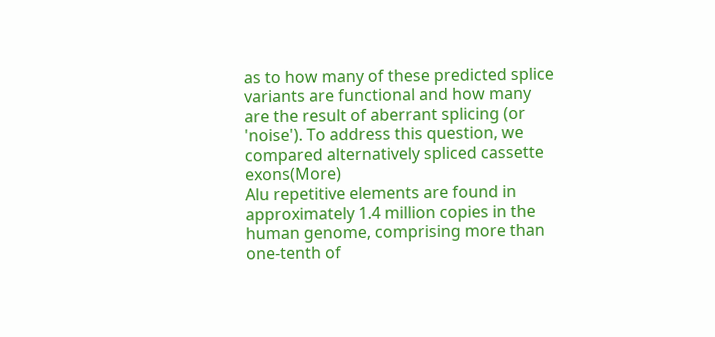as to how many of these predicted splice variants are functional and how many are the result of aberrant splicing (or 'noise'). To address this question, we compared alternatively spliced cassette exons(More)
Alu repetitive elements are found in approximately 1.4 million copies in the human genome, comprising more than one-tenth of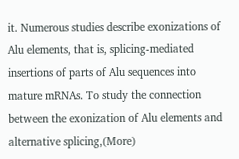it. Numerous studies describe exonizations of Alu elements, that is, splicing-mediated insertions of parts of Alu sequences into mature mRNAs. To study the connection between the exonization of Alu elements and alternative splicing,(More)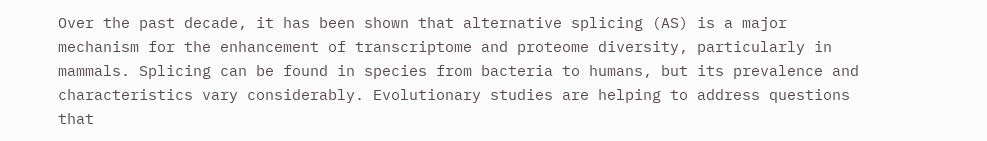Over the past decade, it has been shown that alternative splicing (AS) is a major mechanism for the enhancement of transcriptome and proteome diversity, particularly in mammals. Splicing can be found in species from bacteria to humans, but its prevalence and characteristics vary considerably. Evolutionary studies are helping to address questions that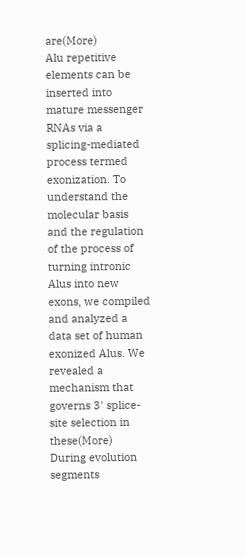are(More)
Alu repetitive elements can be inserted into mature messenger RNAs via a splicing-mediated process termed exonization. To understand the molecular basis and the regulation of the process of turning intronic Alus into new exons, we compiled and analyzed a data set of human exonized Alus. We revealed a mechanism that governs 3' splice-site selection in these(More)
During evolution segments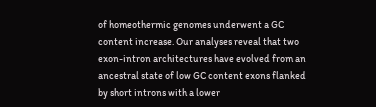of homeothermic genomes underwent a GC content increase. Our analyses reveal that two exon-intron architectures have evolved from an ancestral state of low GC content exons flanked by short introns with a lower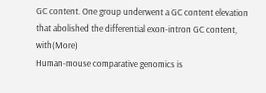GC content. One group underwent a GC content elevation that abolished the differential exon-intron GC content, with(More)
Human-mouse comparative genomics is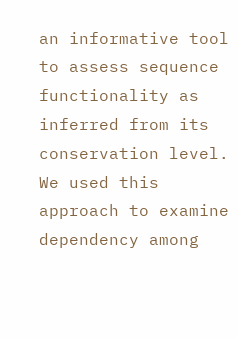an informative tool to assess sequence functionality as inferred from its conservation level. We used this approach to examine dependency among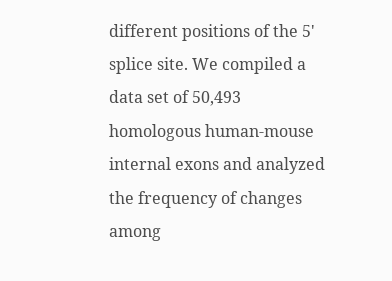different positions of the 5' splice site. We compiled a data set of 50,493 homologous human-mouse internal exons and analyzed the frequency of changes among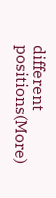different positions(More)